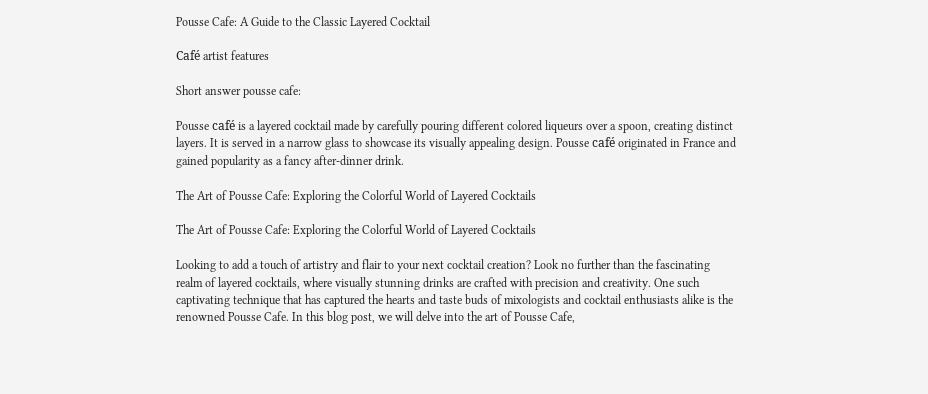Pousse Cafe: A Guide to the Classic Layered Cocktail

Café artist features

Short answer pousse cafe:

Pousse café is a layered cocktail made by carefully pouring different colored liqueurs over a spoon, creating distinct layers. It is served in a narrow glass to showcase its visually appealing design. Pousse café originated in France and gained popularity as a fancy after-dinner drink.

The Art of Pousse Cafe: Exploring the Colorful World of Layered Cocktails

The Art of Pousse Cafe: Exploring the Colorful World of Layered Cocktails

Looking to add a touch of artistry and flair to your next cocktail creation? Look no further than the fascinating realm of layered cocktails, where visually stunning drinks are crafted with precision and creativity. One such captivating technique that has captured the hearts and taste buds of mixologists and cocktail enthusiasts alike is the renowned Pousse Cafe. In this blog post, we will delve into the art of Pousse Cafe,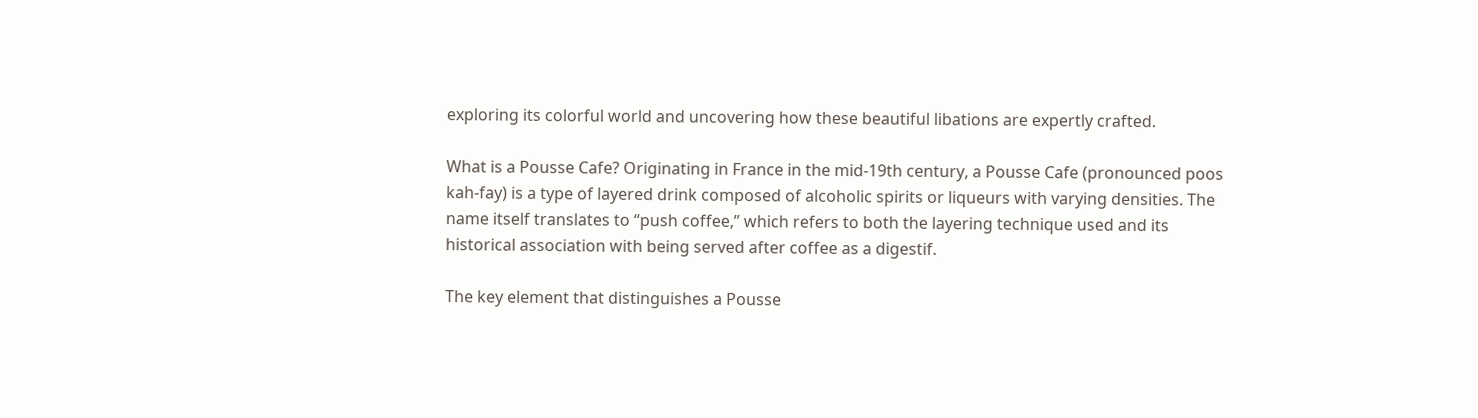exploring its colorful world and uncovering how these beautiful libations are expertly crafted.

What is a Pousse Cafe? Originating in France in the mid-19th century, a Pousse Cafe (pronounced poos kah-fay) is a type of layered drink composed of alcoholic spirits or liqueurs with varying densities. The name itself translates to “push coffee,” which refers to both the layering technique used and its historical association with being served after coffee as a digestif.

The key element that distinguishes a Pousse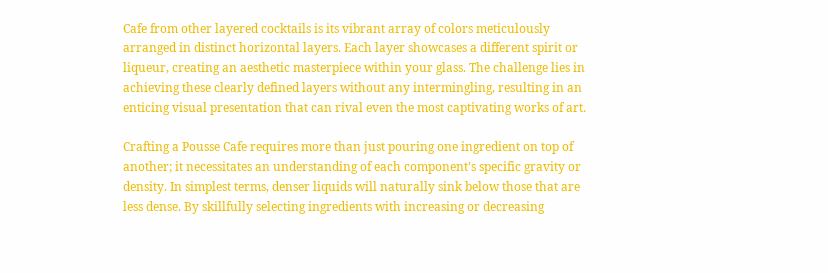Cafe from other layered cocktails is its vibrant array of colors meticulously arranged in distinct horizontal layers. Each layer showcases a different spirit or liqueur, creating an aesthetic masterpiece within your glass. The challenge lies in achieving these clearly defined layers without any intermingling, resulting in an enticing visual presentation that can rival even the most captivating works of art.

Crafting a Pousse Cafe requires more than just pouring one ingredient on top of another; it necessitates an understanding of each component’s specific gravity or density. In simplest terms, denser liquids will naturally sink below those that are less dense. By skillfully selecting ingredients with increasing or decreasing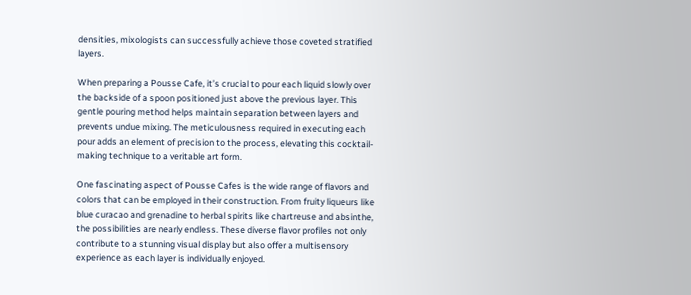densities, mixologists can successfully achieve those coveted stratified layers.

When preparing a Pousse Cafe, it’s crucial to pour each liquid slowly over the backside of a spoon positioned just above the previous layer. This gentle pouring method helps maintain separation between layers and prevents undue mixing. The meticulousness required in executing each pour adds an element of precision to the process, elevating this cocktail-making technique to a veritable art form.

One fascinating aspect of Pousse Cafes is the wide range of flavors and colors that can be employed in their construction. From fruity liqueurs like blue curacao and grenadine to herbal spirits like chartreuse and absinthe, the possibilities are nearly endless. These diverse flavor profiles not only contribute to a stunning visual display but also offer a multisensory experience as each layer is individually enjoyed.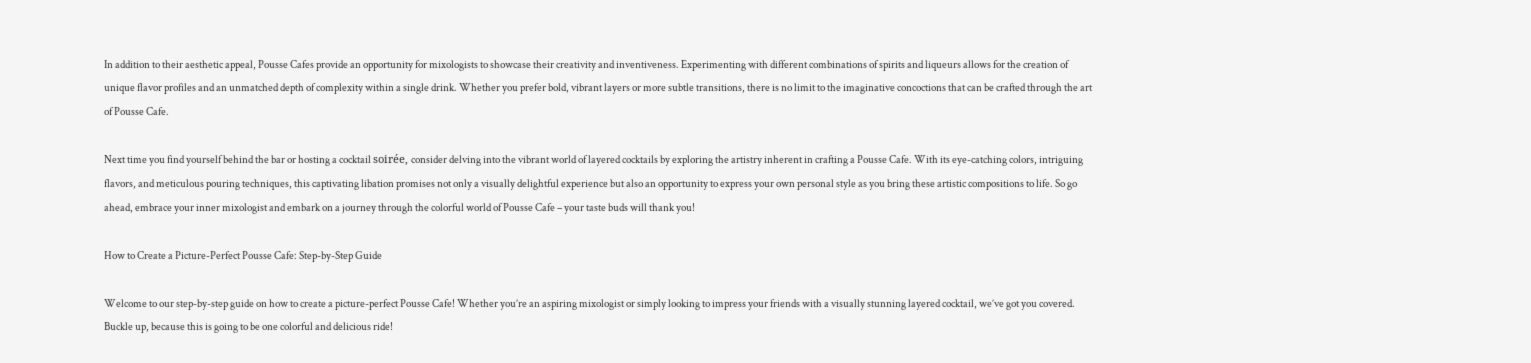In addition to their aesthetic appeal, Pousse Cafes provide an opportunity for mixologists to showcase their creativity and inventiveness. Experimenting with different combinations of spirits and liqueurs allows for the creation of unique flavor profiles and an unmatched depth of complexity within a single drink. Whether you prefer bold, vibrant layers or more subtle transitions, there is no limit to the imaginative concoctions that can be crafted through the art of Pousse Cafe.

Next time you find yourself behind the bar or hosting a cocktail soirée, consider delving into the vibrant world of layered cocktails by exploring the artistry inherent in crafting a Pousse Cafe. With its eye-catching colors, intriguing flavors, and meticulous pouring techniques, this captivating libation promises not only a visually delightful experience but also an opportunity to express your own personal style as you bring these artistic compositions to life. So go ahead, embrace your inner mixologist and embark on a journey through the colorful world of Pousse Cafe – your taste buds will thank you!

How to Create a Picture-Perfect Pousse Cafe: Step-by-Step Guide

Welcome to our step-by-step guide on how to create a picture-perfect Pousse Cafe! Whether you’re an aspiring mixologist or simply looking to impress your friends with a visually stunning layered cocktail, we’ve got you covered. Buckle up, because this is going to be one colorful and delicious ride!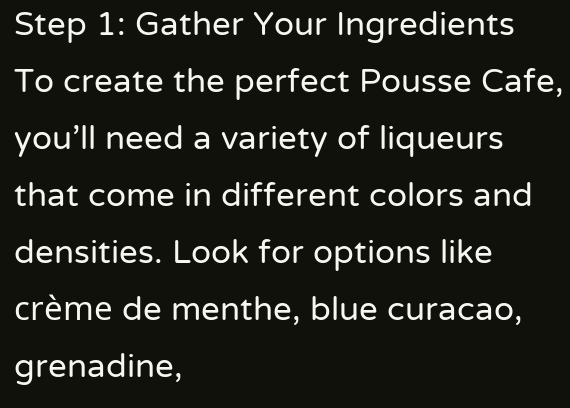Step 1: Gather Your Ingredients
To create the perfect Pousse Cafe, you’ll need a variety of liqueurs that come in different colors and densities. Look for options like crème de menthe, blue curacao, grenadine,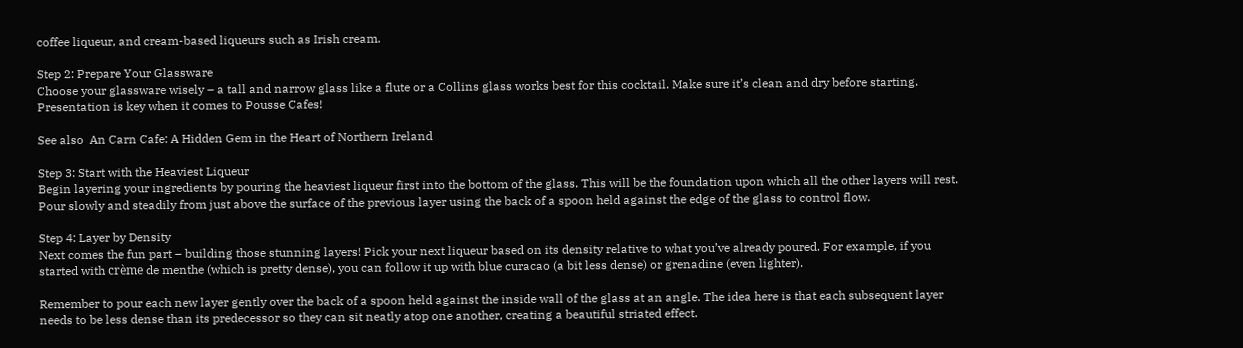coffee liqueur, and cream-based liqueurs such as Irish cream.

Step 2: Prepare Your Glassware
Choose your glassware wisely – a tall and narrow glass like a flute or a Collins glass works best for this cocktail. Make sure it’s clean and dry before starting. Presentation is key when it comes to Pousse Cafes!

See also  An Carn Cafe: A Hidden Gem in the Heart of Northern Ireland

Step 3: Start with the Heaviest Liqueur
Begin layering your ingredients by pouring the heaviest liqueur first into the bottom of the glass. This will be the foundation upon which all the other layers will rest. Pour slowly and steadily from just above the surface of the previous layer using the back of a spoon held against the edge of the glass to control flow.

Step 4: Layer by Density
Next comes the fun part – building those stunning layers! Pick your next liqueur based on its density relative to what you’ve already poured. For example, if you started with crème de menthe (which is pretty dense), you can follow it up with blue curacao (a bit less dense) or grenadine (even lighter).

Remember to pour each new layer gently over the back of a spoon held against the inside wall of the glass at an angle. The idea here is that each subsequent layer needs to be less dense than its predecessor so they can sit neatly atop one another, creating a beautiful striated effect.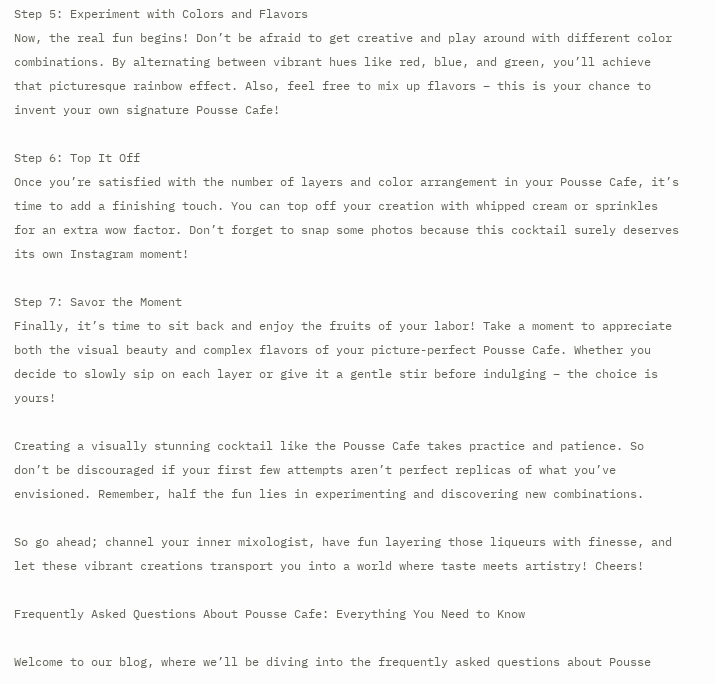Step 5: Experiment with Colors and Flavors
Now, the real fun begins! Don’t be afraid to get creative and play around with different color combinations. By alternating between vibrant hues like red, blue, and green, you’ll achieve that picturesque rainbow effect. Also, feel free to mix up flavors – this is your chance to invent your own signature Pousse Cafe!

Step 6: Top It Off
Once you’re satisfied with the number of layers and color arrangement in your Pousse Cafe, it’s time to add a finishing touch. You can top off your creation with whipped cream or sprinkles for an extra wow factor. Don’t forget to snap some photos because this cocktail surely deserves its own Instagram moment!

Step 7: Savor the Moment
Finally, it’s time to sit back and enjoy the fruits of your labor! Take a moment to appreciate both the visual beauty and complex flavors of your picture-perfect Pousse Cafe. Whether you decide to slowly sip on each layer or give it a gentle stir before indulging – the choice is yours!

Creating a visually stunning cocktail like the Pousse Cafe takes practice and patience. So don’t be discouraged if your first few attempts aren’t perfect replicas of what you’ve envisioned. Remember, half the fun lies in experimenting and discovering new combinations.

So go ahead; channel your inner mixologist, have fun layering those liqueurs with finesse, and let these vibrant creations transport you into a world where taste meets artistry! Cheers!

Frequently Asked Questions About Pousse Cafe: Everything You Need to Know

Welcome to our blog, where we’ll be diving into the frequently asked questions about Pousse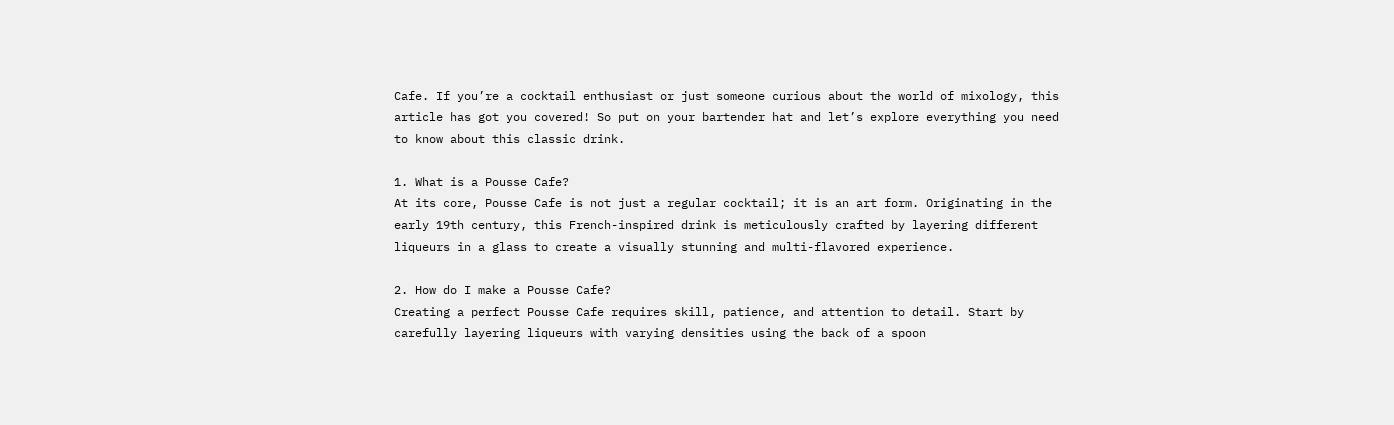Cafe. If you’re a cocktail enthusiast or just someone curious about the world of mixology, this article has got you covered! So put on your bartender hat and let’s explore everything you need to know about this classic drink.

1. What is a Pousse Cafe?
At its core, Pousse Cafe is not just a regular cocktail; it is an art form. Originating in the early 19th century, this French-inspired drink is meticulously crafted by layering different liqueurs in a glass to create a visually stunning and multi-flavored experience.

2. How do I make a Pousse Cafe?
Creating a perfect Pousse Cafe requires skill, patience, and attention to detail. Start by carefully layering liqueurs with varying densities using the back of a spoon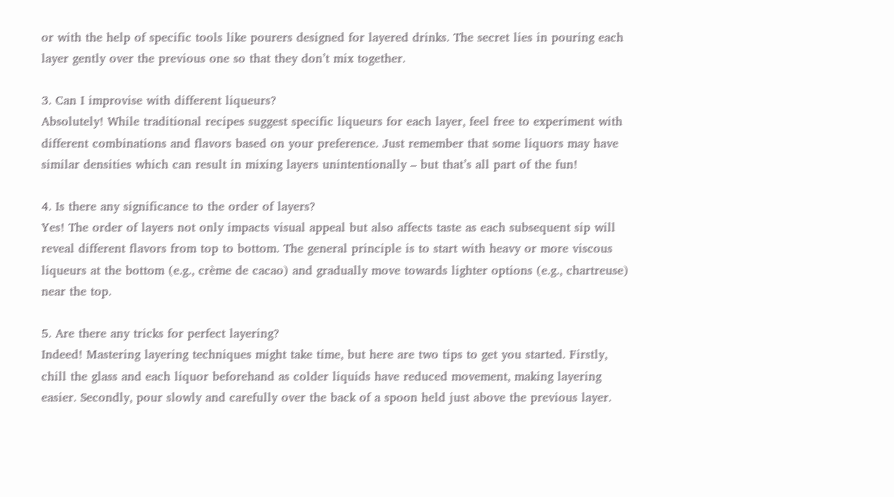or with the help of specific tools like pourers designed for layered drinks. The secret lies in pouring each layer gently over the previous one so that they don’t mix together.

3. Can I improvise with different liqueurs?
Absolutely! While traditional recipes suggest specific liqueurs for each layer, feel free to experiment with different combinations and flavors based on your preference. Just remember that some liquors may have similar densities which can result in mixing layers unintentionally – but that’s all part of the fun!

4. Is there any significance to the order of layers?
Yes! The order of layers not only impacts visual appeal but also affects taste as each subsequent sip will reveal different flavors from top to bottom. The general principle is to start with heavy or more viscous liqueurs at the bottom (e.g., crème de cacao) and gradually move towards lighter options (e.g., chartreuse) near the top.

5. Are there any tricks for perfect layering?
Indeed! Mastering layering techniques might take time, but here are two tips to get you started. Firstly, chill the glass and each liquor beforehand as colder liquids have reduced movement, making layering easier. Secondly, pour slowly and carefully over the back of a spoon held just above the previous layer.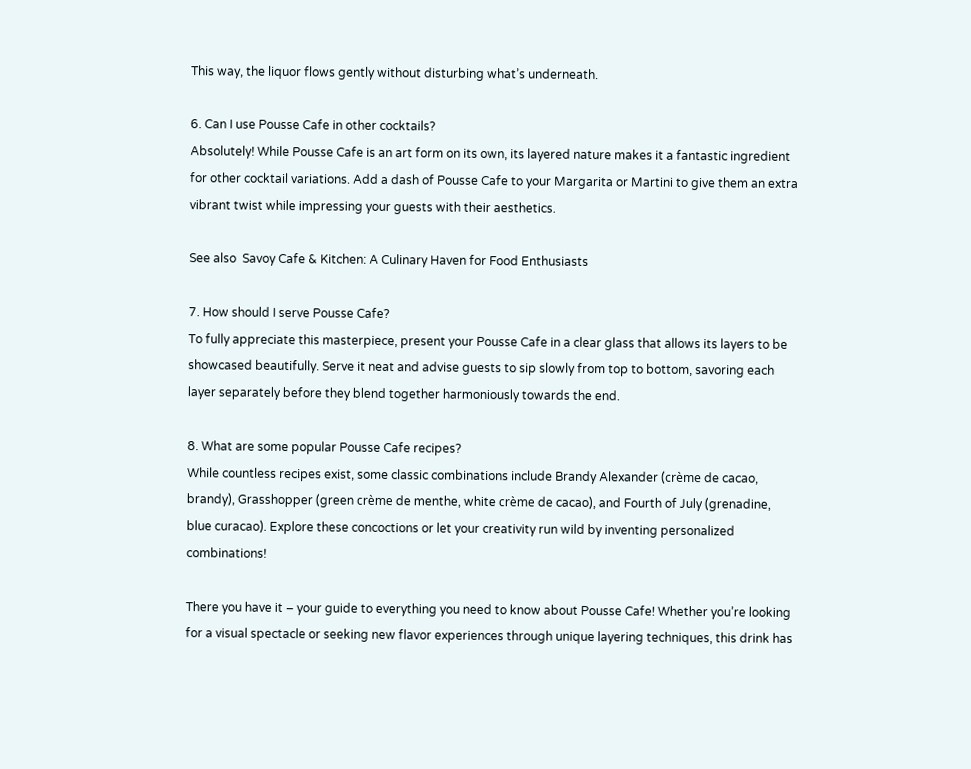This way, the liquor flows gently without disturbing what’s underneath.

6. Can I use Pousse Cafe in other cocktails?
Absolutely! While Pousse Cafe is an art form on its own, its layered nature makes it a fantastic ingredient for other cocktail variations. Add a dash of Pousse Cafe to your Margarita or Martini to give them an extra vibrant twist while impressing your guests with their aesthetics.

See also  Savoy Cafe & Kitchen: A Culinary Haven for Food Enthusiasts

7. How should I serve Pousse Cafe?
To fully appreciate this masterpiece, present your Pousse Cafe in a clear glass that allows its layers to be showcased beautifully. Serve it neat and advise guests to sip slowly from top to bottom, savoring each layer separately before they blend together harmoniously towards the end.

8. What are some popular Pousse Cafe recipes?
While countless recipes exist, some classic combinations include Brandy Alexander (crème de cacao, brandy), Grasshopper (green crème de menthe, white crème de cacao), and Fourth of July (grenadine, blue curacao). Explore these concoctions or let your creativity run wild by inventing personalized combinations!

There you have it – your guide to everything you need to know about Pousse Cafe! Whether you’re looking for a visual spectacle or seeking new flavor experiences through unique layering techniques, this drink has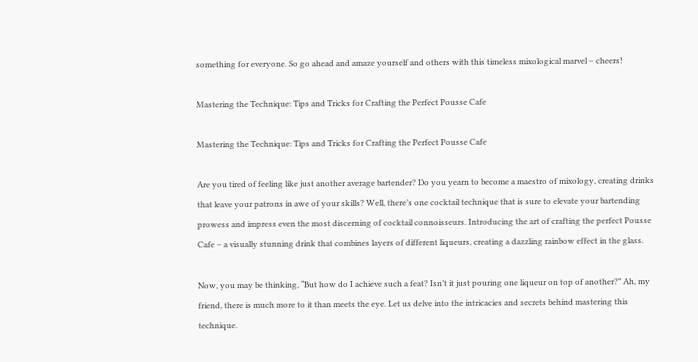something for everyone. So go ahead and amaze yourself and others with this timeless mixological marvel – cheers!

Mastering the Technique: Tips and Tricks for Crafting the Perfect Pousse Cafe

Mastering the Technique: Tips and Tricks for Crafting the Perfect Pousse Cafe

Are you tired of feeling like just another average bartender? Do you yearn to become a maestro of mixology, creating drinks that leave your patrons in awe of your skills? Well, there’s one cocktail technique that is sure to elevate your bartending prowess and impress even the most discerning of cocktail connoisseurs. Introducing the art of crafting the perfect Pousse Cafe – a visually stunning drink that combines layers of different liqueurs, creating a dazzling rainbow effect in the glass.

Now, you may be thinking, “But how do I achieve such a feat? Isn’t it just pouring one liqueur on top of another?” Ah, my friend, there is much more to it than meets the eye. Let us delve into the intricacies and secrets behind mastering this technique.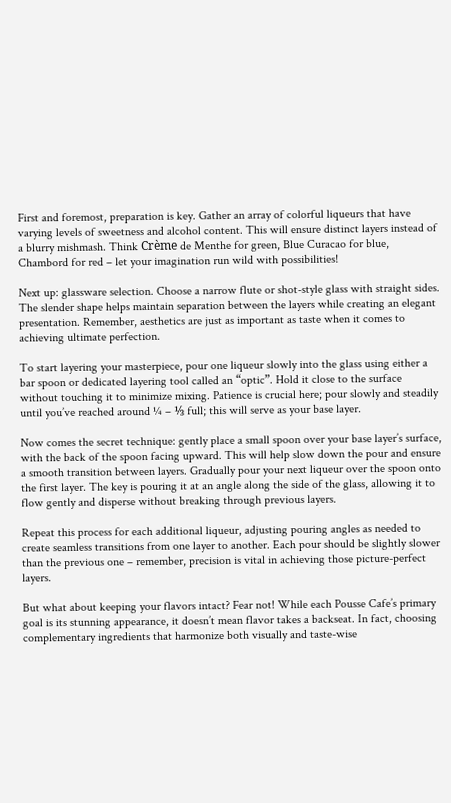First and foremost, preparation is key. Gather an array of colorful liqueurs that have varying levels of sweetness and alcohol content. This will ensure distinct layers instead of a blurry mishmash. Think Crème de Menthe for green, Blue Curacao for blue, Chambord for red – let your imagination run wild with possibilities!

Next up: glassware selection. Choose a narrow flute or shot-style glass with straight sides. The slender shape helps maintain separation between the layers while creating an elegant presentation. Remember, aesthetics are just as important as taste when it comes to achieving ultimate perfection.

To start layering your masterpiece, pour one liqueur slowly into the glass using either a bar spoon or dedicated layering tool called an “optic”. Hold it close to the surface without touching it to minimize mixing. Patience is crucial here; pour slowly and steadily until you’ve reached around ¼ – ⅓ full; this will serve as your base layer.

Now comes the secret technique: gently place a small spoon over your base layer’s surface, with the back of the spoon facing upward. This will help slow down the pour and ensure a smooth transition between layers. Gradually pour your next liqueur over the spoon onto the first layer. The key is pouring it at an angle along the side of the glass, allowing it to flow gently and disperse without breaking through previous layers.

Repeat this process for each additional liqueur, adjusting pouring angles as needed to create seamless transitions from one layer to another. Each pour should be slightly slower than the previous one – remember, precision is vital in achieving those picture-perfect layers.

But what about keeping your flavors intact? Fear not! While each Pousse Cafe’s primary goal is its stunning appearance, it doesn’t mean flavor takes a backseat. In fact, choosing complementary ingredients that harmonize both visually and taste-wise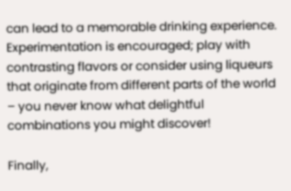can lead to a memorable drinking experience. Experimentation is encouraged; play with contrasting flavors or consider using liqueurs that originate from different parts of the world – you never know what delightful combinations you might discover!

Finally,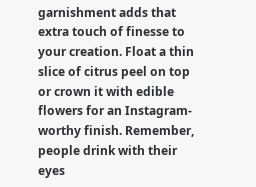garnishment adds that extra touch of finesse to your creation. Float a thin slice of citrus peel on top or crown it with edible flowers for an Instagram-worthy finish. Remember, people drink with their eyes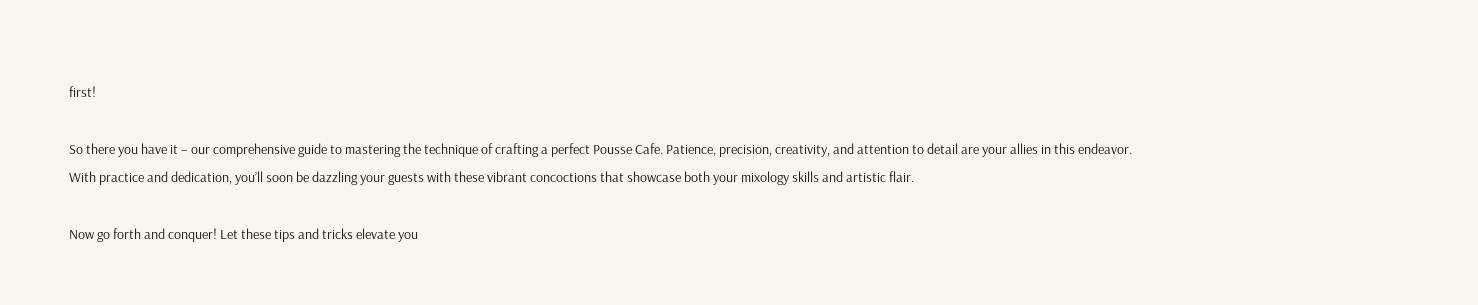first!

So there you have it – our comprehensive guide to mastering the technique of crafting a perfect Pousse Cafe. Patience, precision, creativity, and attention to detail are your allies in this endeavor. With practice and dedication, you’ll soon be dazzling your guests with these vibrant concoctions that showcase both your mixology skills and artistic flair.

Now go forth and conquer! Let these tips and tricks elevate you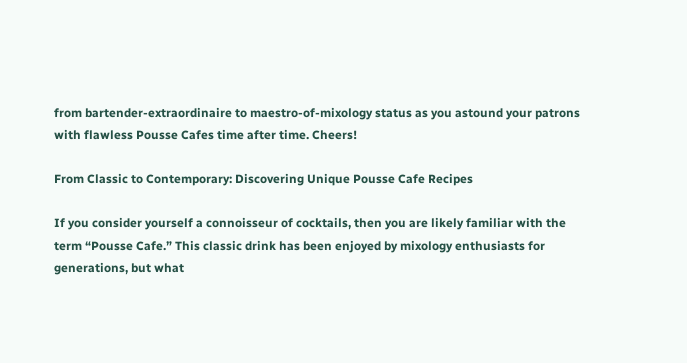from bartender-extraordinaire to maestro-of-mixology status as you astound your patrons with flawless Pousse Cafes time after time. Cheers!

From Classic to Contemporary: Discovering Unique Pousse Cafe Recipes

If you consider yourself a connoisseur of cocktails, then you are likely familiar with the term “Pousse Cafe.” This classic drink has been enjoyed by mixology enthusiasts for generations, but what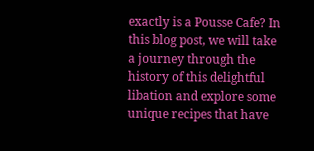exactly is a Pousse Cafe? In this blog post, we will take a journey through the history of this delightful libation and explore some unique recipes that have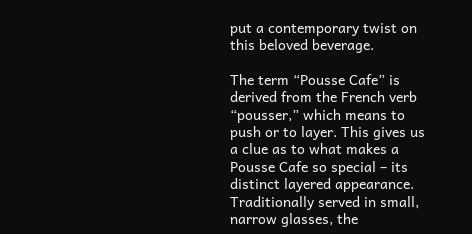put a contemporary twist on this beloved beverage.

The term “Pousse Cafe” is derived from the French verb “pousser,” which means to push or to layer. This gives us a clue as to what makes a Pousse Cafe so special – its distinct layered appearance. Traditionally served in small, narrow glasses, the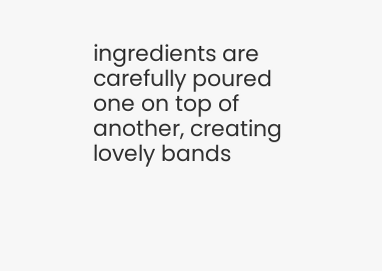ingredients are carefully poured one on top of another, creating lovely bands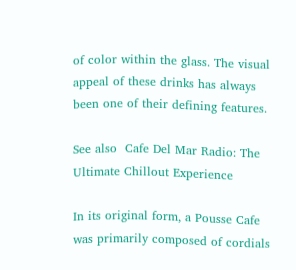of color within the glass. The visual appeal of these drinks has always been one of their defining features.

See also  Cafe Del Mar Radio: The Ultimate Chillout Experience

In its original form, a Pousse Cafe was primarily composed of cordials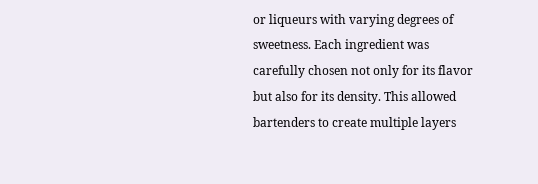or liqueurs with varying degrees of sweetness. Each ingredient was carefully chosen not only for its flavor but also for its density. This allowed bartenders to create multiple layers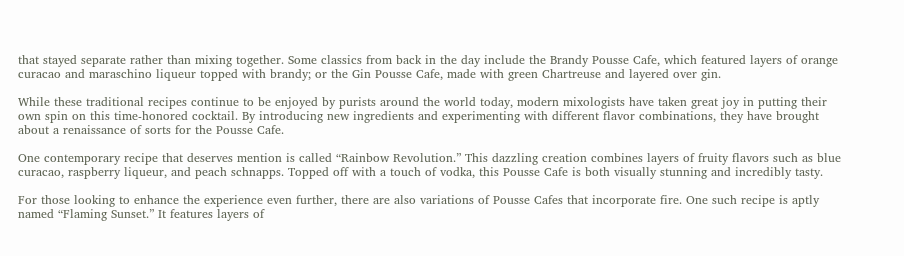that stayed separate rather than mixing together. Some classics from back in the day include the Brandy Pousse Cafe, which featured layers of orange curacao and maraschino liqueur topped with brandy; or the Gin Pousse Cafe, made with green Chartreuse and layered over gin.

While these traditional recipes continue to be enjoyed by purists around the world today, modern mixologists have taken great joy in putting their own spin on this time-honored cocktail. By introducing new ingredients and experimenting with different flavor combinations, they have brought about a renaissance of sorts for the Pousse Cafe.

One contemporary recipe that deserves mention is called “Rainbow Revolution.” This dazzling creation combines layers of fruity flavors such as blue curacao, raspberry liqueur, and peach schnapps. Topped off with a touch of vodka, this Pousse Cafe is both visually stunning and incredibly tasty.

For those looking to enhance the experience even further, there are also variations of Pousse Cafes that incorporate fire. One such recipe is aptly named “Flaming Sunset.” It features layers of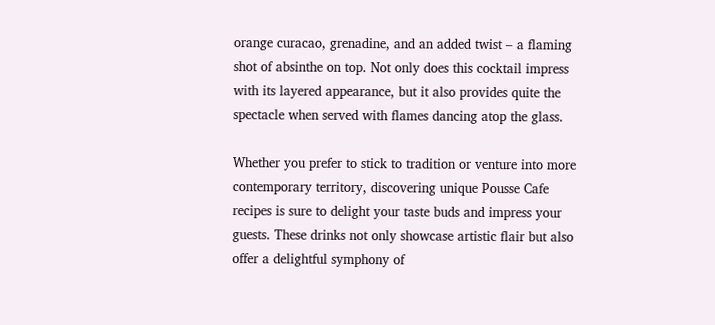orange curacao, grenadine, and an added twist – a flaming shot of absinthe on top. Not only does this cocktail impress with its layered appearance, but it also provides quite the spectacle when served with flames dancing atop the glass.

Whether you prefer to stick to tradition or venture into more contemporary territory, discovering unique Pousse Cafe recipes is sure to delight your taste buds and impress your guests. These drinks not only showcase artistic flair but also offer a delightful symphony of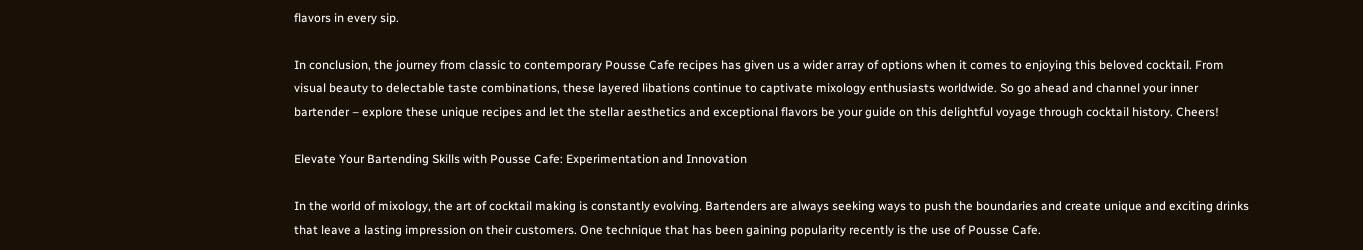flavors in every sip.

In conclusion, the journey from classic to contemporary Pousse Cafe recipes has given us a wider array of options when it comes to enjoying this beloved cocktail. From visual beauty to delectable taste combinations, these layered libations continue to captivate mixology enthusiasts worldwide. So go ahead and channel your inner bartender – explore these unique recipes and let the stellar aesthetics and exceptional flavors be your guide on this delightful voyage through cocktail history. Cheers!

Elevate Your Bartending Skills with Pousse Cafe: Experimentation and Innovation

In the world of mixology, the art of cocktail making is constantly evolving. Bartenders are always seeking ways to push the boundaries and create unique and exciting drinks that leave a lasting impression on their customers. One technique that has been gaining popularity recently is the use of Pousse Cafe.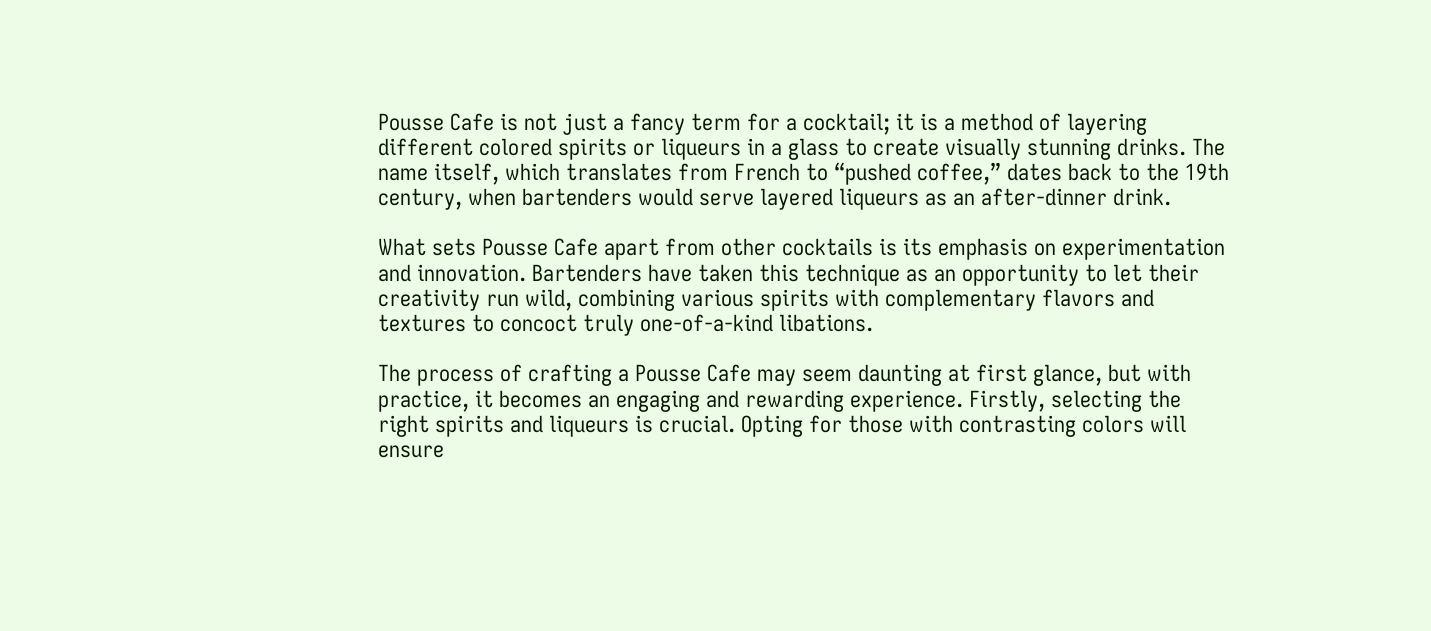Pousse Cafe is not just a fancy term for a cocktail; it is a method of layering different colored spirits or liqueurs in a glass to create visually stunning drinks. The name itself, which translates from French to “pushed coffee,” dates back to the 19th century, when bartenders would serve layered liqueurs as an after-dinner drink.

What sets Pousse Cafe apart from other cocktails is its emphasis on experimentation and innovation. Bartenders have taken this technique as an opportunity to let their creativity run wild, combining various spirits with complementary flavors and textures to concoct truly one-of-a-kind libations.

The process of crafting a Pousse Cafe may seem daunting at first glance, but with practice, it becomes an engaging and rewarding experience. Firstly, selecting the right spirits and liqueurs is crucial. Opting for those with contrasting colors will ensure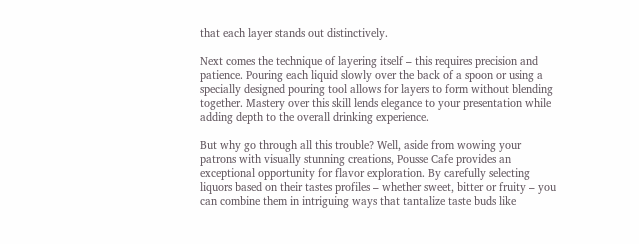that each layer stands out distinctively.

Next comes the technique of layering itself – this requires precision and patience. Pouring each liquid slowly over the back of a spoon or using a specially designed pouring tool allows for layers to form without blending together. Mastery over this skill lends elegance to your presentation while adding depth to the overall drinking experience.

But why go through all this trouble? Well, aside from wowing your patrons with visually stunning creations, Pousse Cafe provides an exceptional opportunity for flavor exploration. By carefully selecting liquors based on their tastes profiles – whether sweet, bitter or fruity – you can combine them in intriguing ways that tantalize taste buds like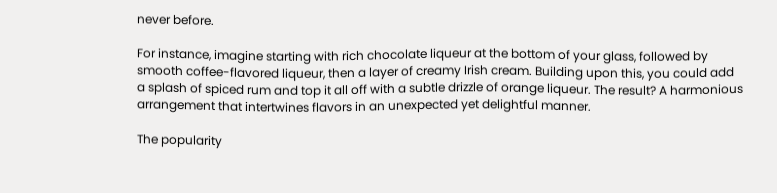never before.

For instance, imagine starting with rich chocolate liqueur at the bottom of your glass, followed by smooth coffee-flavored liqueur, then a layer of creamy Irish cream. Building upon this, you could add a splash of spiced rum and top it all off with a subtle drizzle of orange liqueur. The result? A harmonious arrangement that intertwines flavors in an unexpected yet delightful manner.

The popularity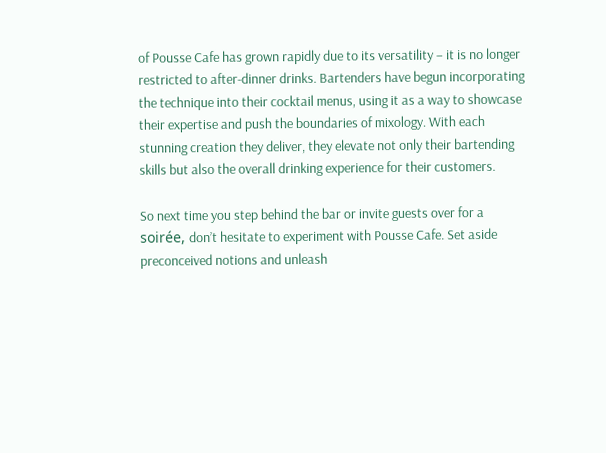of Pousse Cafe has grown rapidly due to its versatility – it is no longer restricted to after-dinner drinks. Bartenders have begun incorporating the technique into their cocktail menus, using it as a way to showcase their expertise and push the boundaries of mixology. With each stunning creation they deliver, they elevate not only their bartending skills but also the overall drinking experience for their customers.

So next time you step behind the bar or invite guests over for a soirée, don’t hesitate to experiment with Pousse Cafe. Set aside preconceived notions and unleash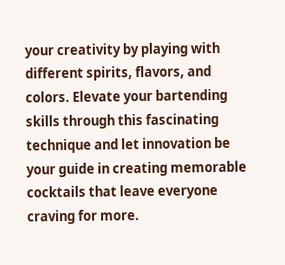your creativity by playing with different spirits, flavors, and colors. Elevate your bartending skills through this fascinating technique and let innovation be your guide in creating memorable cocktails that leave everyone craving for more.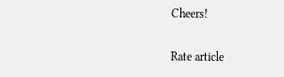Cheers!

Rate article